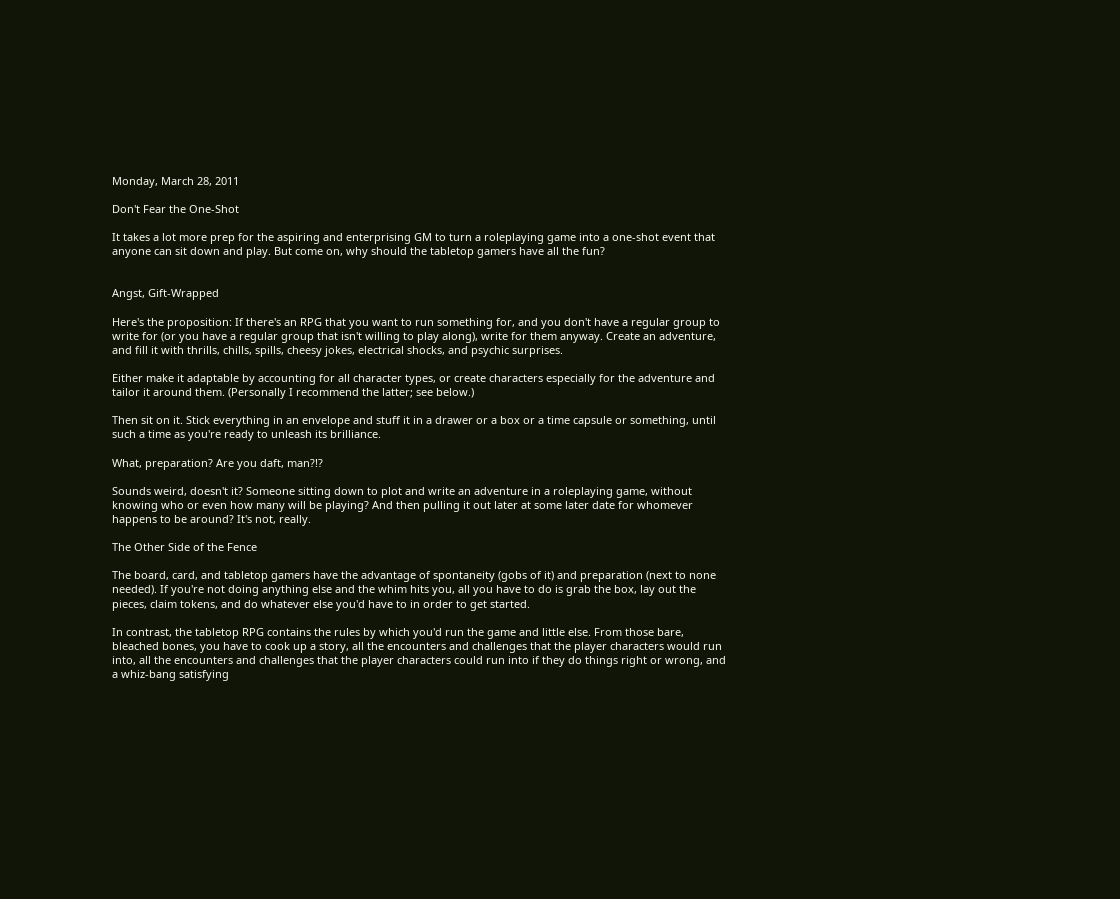Monday, March 28, 2011

Don't Fear the One-Shot

It takes a lot more prep for the aspiring and enterprising GM to turn a roleplaying game into a one-shot event that anyone can sit down and play. But come on, why should the tabletop gamers have all the fun?


Angst, Gift-Wrapped

Here's the proposition: If there's an RPG that you want to run something for, and you don't have a regular group to write for (or you have a regular group that isn't willing to play along), write for them anyway. Create an adventure, and fill it with thrills, chills, spills, cheesy jokes, electrical shocks, and psychic surprises.

Either make it adaptable by accounting for all character types, or create characters especially for the adventure and tailor it around them. (Personally I recommend the latter; see below.)

Then sit on it. Stick everything in an envelope and stuff it in a drawer or a box or a time capsule or something, until such a time as you're ready to unleash its brilliance.

What, preparation? Are you daft, man?!?

Sounds weird, doesn't it? Someone sitting down to plot and write an adventure in a roleplaying game, without knowing who or even how many will be playing? And then pulling it out later at some later date for whomever happens to be around? It's not, really.

The Other Side of the Fence

The board, card, and tabletop gamers have the advantage of spontaneity (gobs of it) and preparation (next to none needed). If you're not doing anything else and the whim hits you, all you have to do is grab the box, lay out the pieces, claim tokens, and do whatever else you'd have to in order to get started.

In contrast, the tabletop RPG contains the rules by which you'd run the game and little else. From those bare, bleached bones, you have to cook up a story, all the encounters and challenges that the player characters would run into, all the encounters and challenges that the player characters could run into if they do things right or wrong, and a whiz-bang satisfying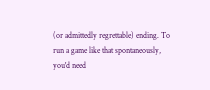(or admittedly regrettable) ending. To run a game like that spontaneously, you'd need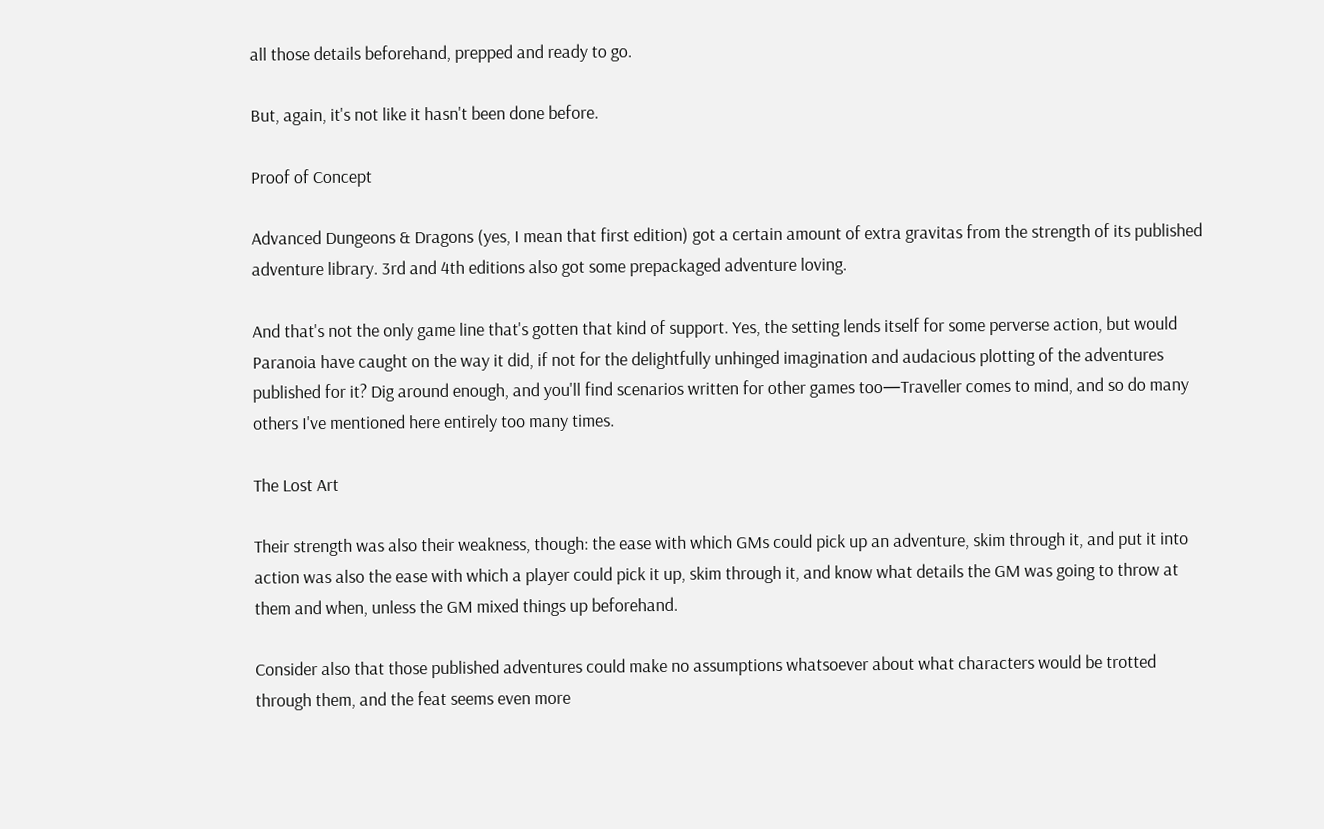all those details beforehand, prepped and ready to go.

But, again, it's not like it hasn't been done before.

Proof of Concept

Advanced Dungeons & Dragons (yes, I mean that first edition) got a certain amount of extra gravitas from the strength of its published adventure library. 3rd and 4th editions also got some prepackaged adventure loving.

And that's not the only game line that's gotten that kind of support. Yes, the setting lends itself for some perverse action, but would Paranoia have caught on the way it did, if not for the delightfully unhinged imagination and audacious plotting of the adventures published for it? Dig around enough, and you'll find scenarios written for other games too—Traveller comes to mind, and so do many others I've mentioned here entirely too many times.

The Lost Art

Their strength was also their weakness, though: the ease with which GMs could pick up an adventure, skim through it, and put it into action was also the ease with which a player could pick it up, skim through it, and know what details the GM was going to throw at them and when, unless the GM mixed things up beforehand.

Consider also that those published adventures could make no assumptions whatsoever about what characters would be trotted through them, and the feat seems even more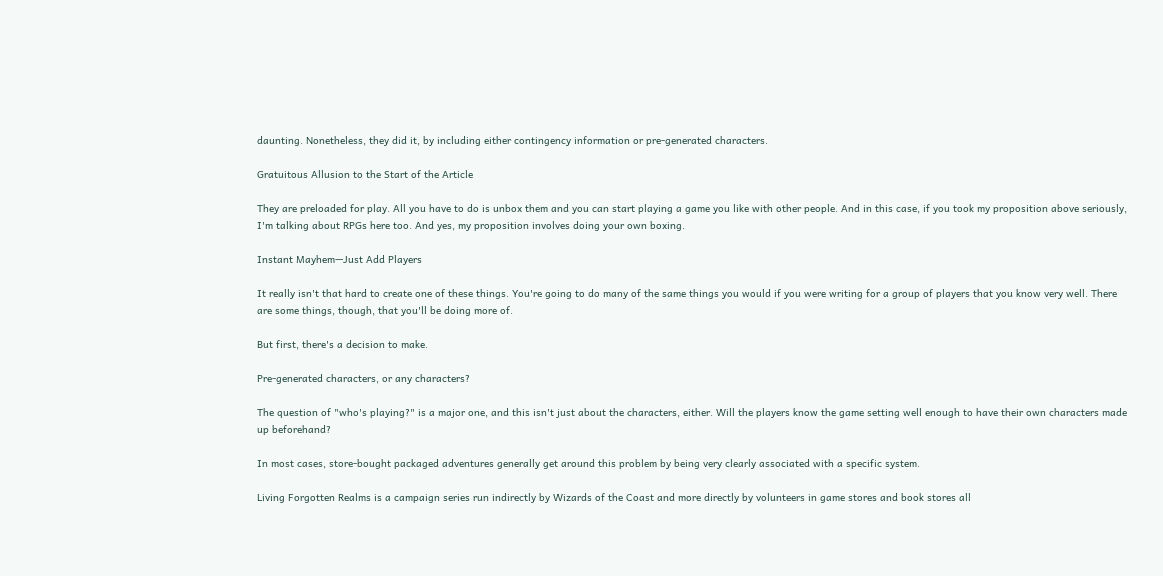daunting. Nonetheless, they did it, by including either contingency information or pre-generated characters.

Gratuitous Allusion to the Start of the Article

They are preloaded for play. All you have to do is unbox them and you can start playing a game you like with other people. And in this case, if you took my proposition above seriously, I'm talking about RPGs here too. And yes, my proposition involves doing your own boxing.

Instant Mayhem—Just Add Players

It really isn't that hard to create one of these things. You're going to do many of the same things you would if you were writing for a group of players that you know very well. There are some things, though, that you'll be doing more of.

But first, there's a decision to make.

Pre-generated characters, or any characters?

The question of "who's playing?" is a major one, and this isn't just about the characters, either. Will the players know the game setting well enough to have their own characters made up beforehand?

In most cases, store-bought packaged adventures generally get around this problem by being very clearly associated with a specific system.

Living Forgotten Realms is a campaign series run indirectly by Wizards of the Coast and more directly by volunteers in game stores and book stores all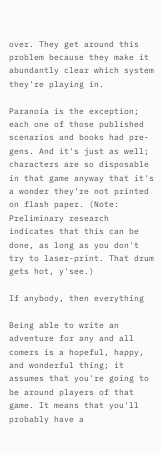over. They get around this problem because they make it abundantly clear which system they're playing in.

Paranoia is the exception; each one of those published scenarios and books had pre-gens. And it's just as well; characters are so disposable in that game anyway that it's a wonder they're not printed on flash paper. (Note: Preliminary research indicates that this can be done, as long as you don't try to laser-print. That drum gets hot, y'see.)

If anybody, then everything

Being able to write an adventure for any and all comers is a hopeful, happy, and wonderful thing; it assumes that you're going to be around players of that game. It means that you'll probably have a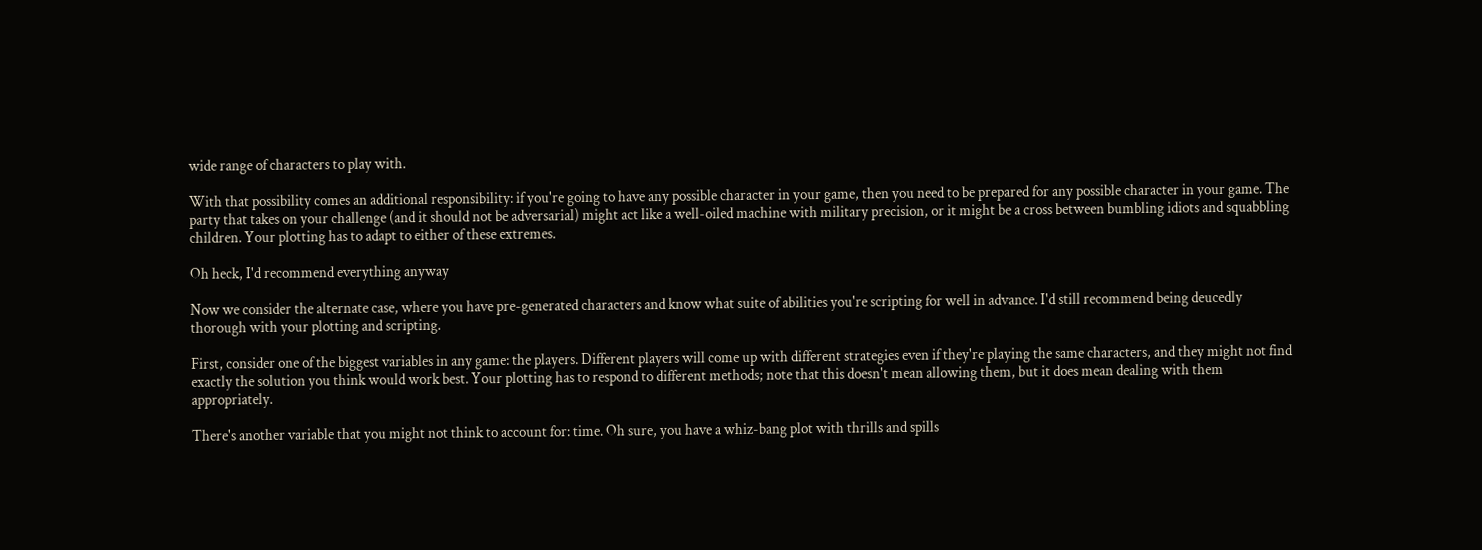wide range of characters to play with.

With that possibility comes an additional responsibility: if you're going to have any possible character in your game, then you need to be prepared for any possible character in your game. The party that takes on your challenge (and it should not be adversarial) might act like a well-oiled machine with military precision, or it might be a cross between bumbling idiots and squabbling children. Your plotting has to adapt to either of these extremes.

Oh heck, I'd recommend everything anyway

Now we consider the alternate case, where you have pre-generated characters and know what suite of abilities you're scripting for well in advance. I'd still recommend being deucedly thorough with your plotting and scripting.

First, consider one of the biggest variables in any game: the players. Different players will come up with different strategies even if they're playing the same characters, and they might not find exactly the solution you think would work best. Your plotting has to respond to different methods; note that this doesn't mean allowing them, but it does mean dealing with them appropriately.

There's another variable that you might not think to account for: time. Oh sure, you have a whiz-bang plot with thrills and spills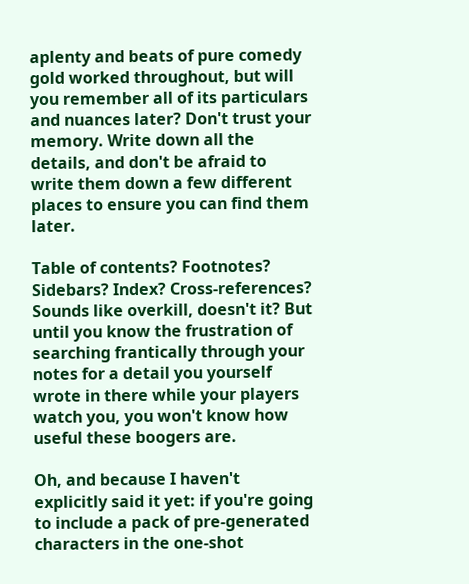aplenty and beats of pure comedy gold worked throughout, but will you remember all of its particulars and nuances later? Don't trust your memory. Write down all the details, and don't be afraid to write them down a few different places to ensure you can find them later.

Table of contents? Footnotes? Sidebars? Index? Cross-references? Sounds like overkill, doesn't it? But until you know the frustration of searching frantically through your notes for a detail you yourself wrote in there while your players watch you, you won't know how useful these boogers are.

Oh, and because I haven't explicitly said it yet: if you're going to include a pack of pre-generated characters in the one-shot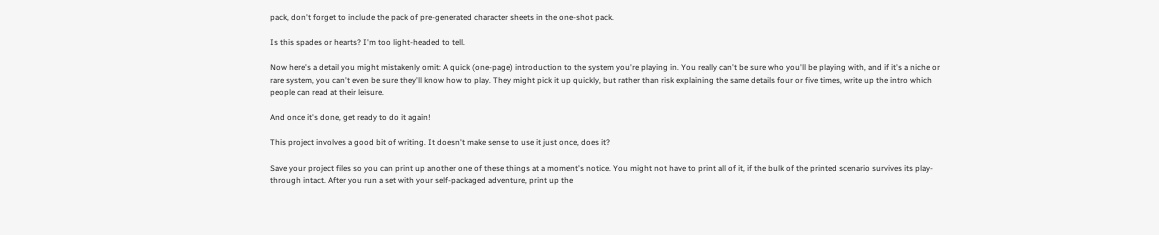pack, don't forget to include the pack of pre-generated character sheets in the one-shot pack.

Is this spades or hearts? I'm too light-headed to tell.

Now here's a detail you might mistakenly omit: A quick (one-page) introduction to the system you're playing in. You really can't be sure who you'll be playing with, and if it's a niche or rare system, you can't even be sure they'll know how to play. They might pick it up quickly, but rather than risk explaining the same details four or five times, write up the intro which people can read at their leisure.

And once it's done, get ready to do it again!

This project involves a good bit of writing. It doesn't make sense to use it just once, does it?

Save your project files so you can print up another one of these things at a moment's notice. You might not have to print all of it, if the bulk of the printed scenario survives its play-through intact. After you run a set with your self-packaged adventure, print up the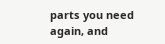parts you need again, and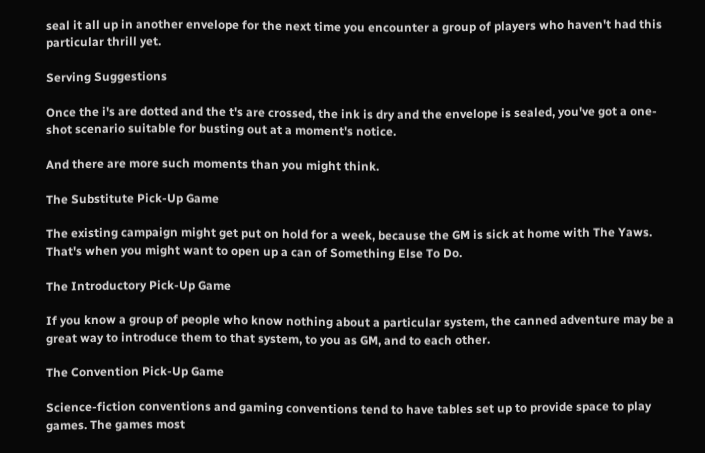seal it all up in another envelope for the next time you encounter a group of players who haven't had this particular thrill yet.

Serving Suggestions

Once the i's are dotted and the t's are crossed, the ink is dry and the envelope is sealed, you've got a one-shot scenario suitable for busting out at a moment's notice.

And there are more such moments than you might think.

The Substitute Pick-Up Game

The existing campaign might get put on hold for a week, because the GM is sick at home with The Yaws. That's when you might want to open up a can of Something Else To Do.

The Introductory Pick-Up Game

If you know a group of people who know nothing about a particular system, the canned adventure may be a great way to introduce them to that system, to you as GM, and to each other.

The Convention Pick-Up Game

Science-fiction conventions and gaming conventions tend to have tables set up to provide space to play games. The games most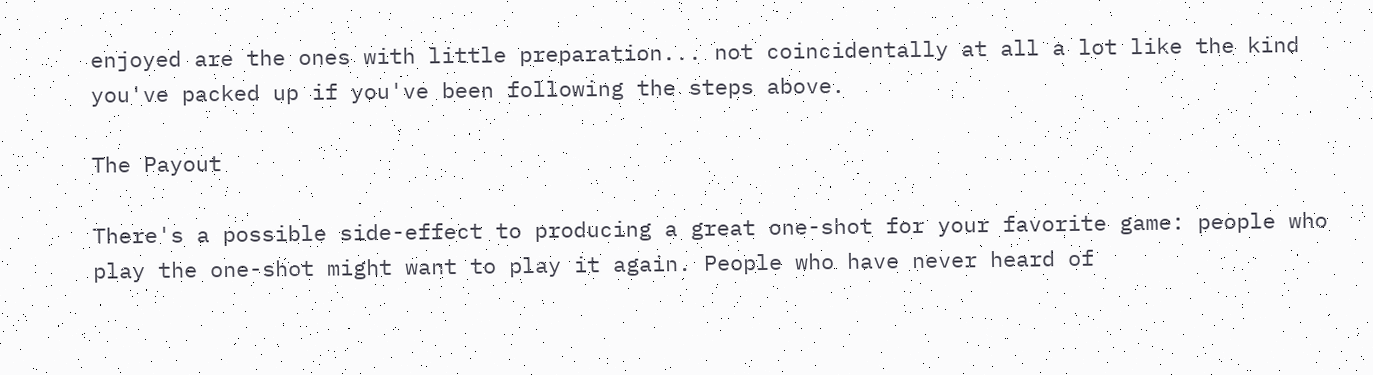enjoyed are the ones with little preparation... not coincidentally at all a lot like the kind you've packed up if you've been following the steps above.

The Payout

There's a possible side-effect to producing a great one-shot for your favorite game: people who play the one-shot might want to play it again. People who have never heard of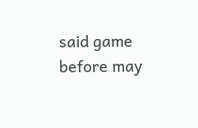said game before may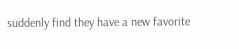suddenly find they have a new favorite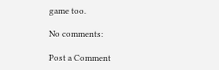game too.

No comments:

Post a Comment